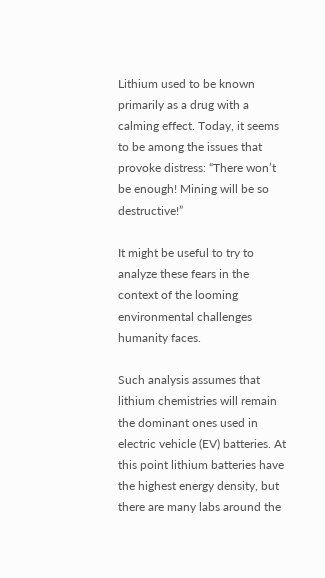Lithium used to be known primarily as a drug with a calming effect. Today, it seems to be among the issues that provoke distress: “There won’t be enough! Mining will be so destructive!”

It might be useful to try to analyze these fears in the context of the looming environmental challenges humanity faces.

Such analysis assumes that lithium chemistries will remain the dominant ones used in electric vehicle (EV) batteries. At this point lithium batteries have the highest energy density, but there are many labs around the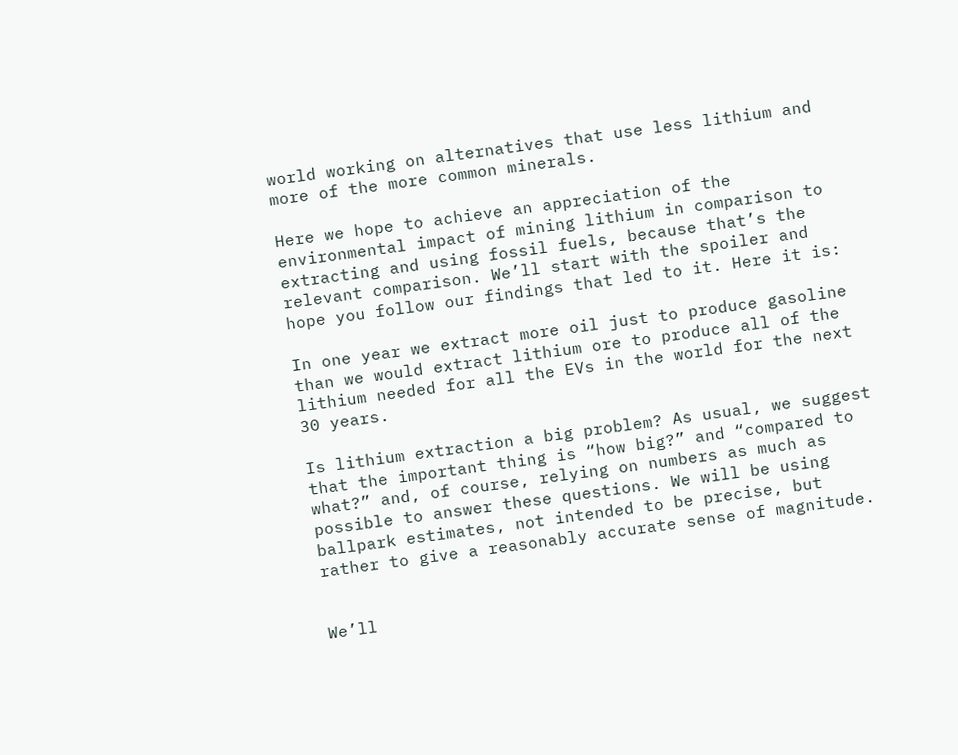world working on alternatives that use less lithium and more of the more common minerals.

Here we hope to achieve an appreciation of the environmental impact of mining lithium in comparison to extracting and using fossil fuels, because that’s the relevant comparison. We’ll start with the spoiler and hope you follow our findings that led to it. Here it is:

In one year we extract more oil just to produce gasoline than we would extract lithium ore to produce all of the lithium needed for all the EVs in the world for the next 30 years.

Is lithium extraction a big problem? As usual, we suggest that the important thing is “how big?” and “compared to what?” and, of course, relying on numbers as much as possible to answer these questions. We will be using ballpark estimates, not intended to be precise, but rather to give a reasonably accurate sense of magnitude.


We’ll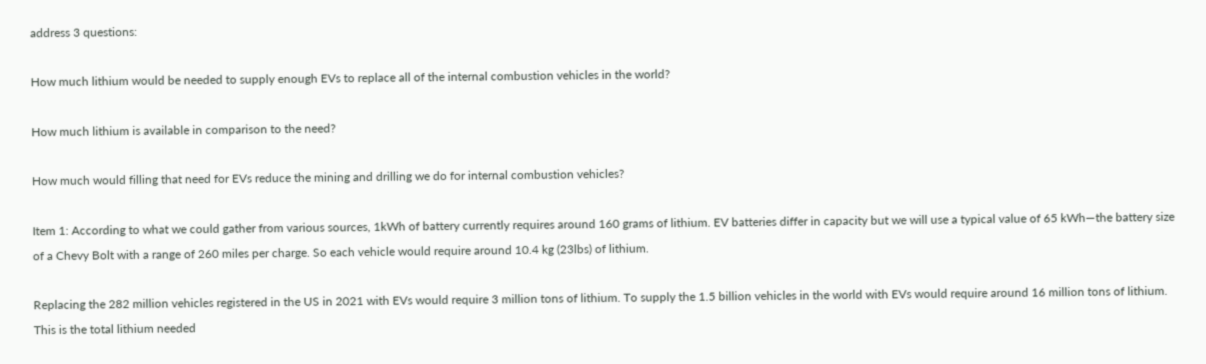address 3 questions:

How much lithium would be needed to supply enough EVs to replace all of the internal combustion vehicles in the world?

How much lithium is available in comparison to the need?

How much would filling that need for EVs reduce the mining and drilling we do for internal combustion vehicles?

Item 1: According to what we could gather from various sources, 1kWh of battery currently requires around 160 grams of lithium. EV batteries differ in capacity but we will use a typical value of 65 kWh—the battery size of a Chevy Bolt with a range of 260 miles per charge. So each vehicle would require around 10.4 kg (23lbs) of lithium.

Replacing the 282 million vehicles registered in the US in 2021 with EVs would require 3 million tons of lithium. To supply the 1.5 billion vehicles in the world with EVs would require around 16 million tons of lithium. This is the total lithium needed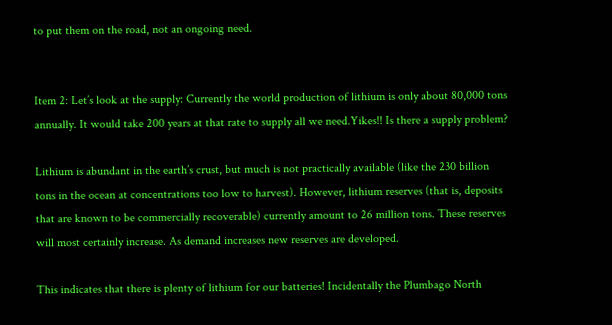to put them on the road, not an ongoing need.


Item 2: Let’s look at the supply: Currently the world production of lithium is only about 80,000 tons annually. It would take 200 years at that rate to supply all we need.Yikes!! Is there a supply problem?

Lithium is abundant in the earth’s crust, but much is not practically available (like the 230 billion tons in the ocean at concentrations too low to harvest). However, lithium reserves (that is, deposits that are known to be commercially recoverable) currently amount to 26 million tons. These reserves will most certainly increase. As demand increases new reserves are developed.

This indicates that there is plenty of lithium for our batteries! Incidentally the Plumbago North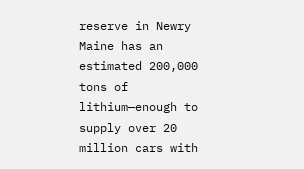reserve in Newry Maine has an estimated 200,000 tons of lithium—enough to supply over 20 million cars with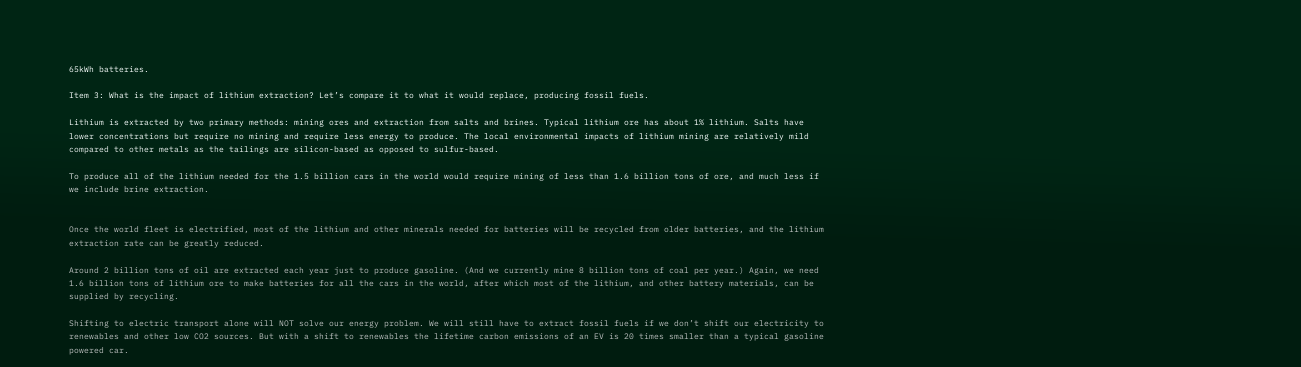65kWh batteries.

Item 3: What is the impact of lithium extraction? Let’s compare it to what it would replace, producing fossil fuels.

Lithium is extracted by two primary methods: mining ores and extraction from salts and brines. Typical lithium ore has about 1% lithium. Salts have lower concentrations but require no mining and require less energy to produce. The local environmental impacts of lithium mining are relatively mild compared to other metals as the tailings are silicon-based as opposed to sulfur-based.

To produce all of the lithium needed for the 1.5 billion cars in the world would require mining of less than 1.6 billion tons of ore, and much less if we include brine extraction.


Once the world fleet is electrified, most of the lithium and other minerals needed for batteries will be recycled from older batteries, and the lithium extraction rate can be greatly reduced.

Around 2 billion tons of oil are extracted each year just to produce gasoline. (And we currently mine 8 billion tons of coal per year.) Again, we need 1.6 billion tons of lithium ore to make batteries for all the cars in the world, after which most of the lithium, and other battery materials, can be supplied by recycling.

Shifting to electric transport alone will NOT solve our energy problem. We will still have to extract fossil fuels if we don’t shift our electricity to renewables and other low CO2 sources. But with a shift to renewables the lifetime carbon emissions of an EV is 20 times smaller than a typical gasoline powered car.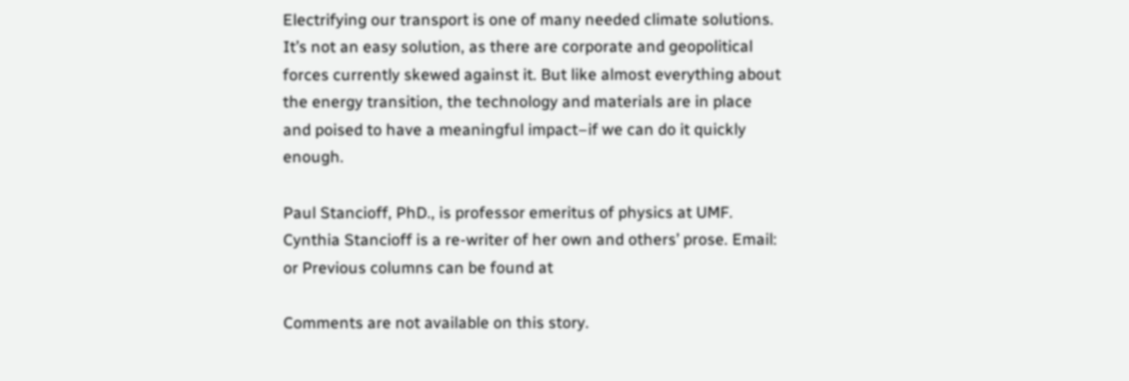Electrifying our transport is one of many needed climate solutions. It’s not an easy solution, as there are corporate and geopolitical forces currently skewed against it. But like almost everything about the energy transition, the technology and materials are in place and poised to have a meaningful impact–if we can do it quickly enough.

Paul Stancioff, PhD., is professor emeritus of physics at UMF. Cynthia Stancioff is a re-writer of her own and others’ prose. Email: or Previous columns can be found at

Comments are not available on this story.